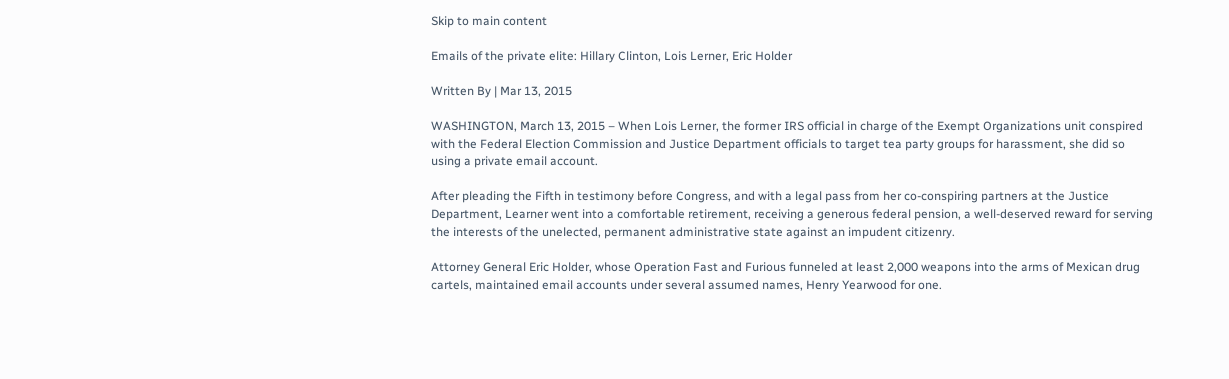Skip to main content

Emails of the private elite: Hillary Clinton, Lois Lerner, Eric Holder

Written By | Mar 13, 2015

WASHINGTON, March 13, 2015 – When Lois Lerner, the former IRS official in charge of the Exempt Organizations unit conspired with the Federal Election Commission and Justice Department officials to target tea party groups for harassment, she did so using a private email account.

After pleading the Fifth in testimony before Congress, and with a legal pass from her co-conspiring partners at the Justice Department, Learner went into a comfortable retirement, receiving a generous federal pension, a well-deserved reward for serving the interests of the unelected, permanent administrative state against an impudent citizenry.

Attorney General Eric Holder, whose Operation Fast and Furious funneled at least 2,000 weapons into the arms of Mexican drug cartels, maintained email accounts under several assumed names, Henry Yearwood for one.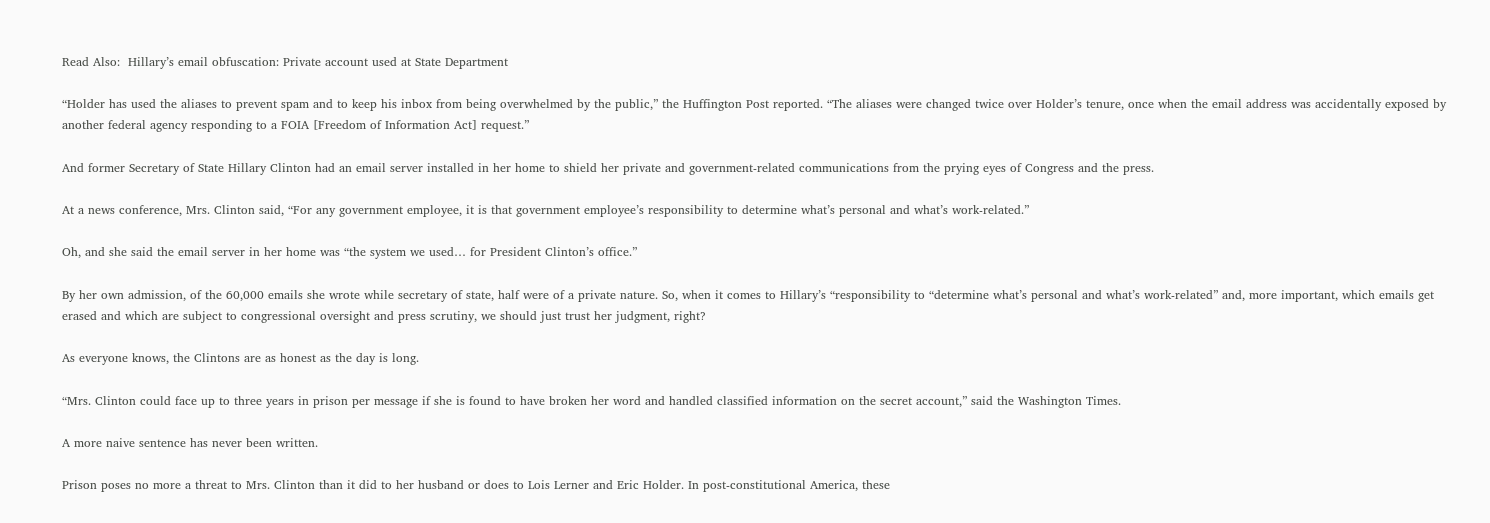Read Also:  Hillary’s email obfuscation: Private account used at State Department

“Holder has used the aliases to prevent spam and to keep his inbox from being overwhelmed by the public,” the Huffington Post reported. “The aliases were changed twice over Holder’s tenure, once when the email address was accidentally exposed by another federal agency responding to a FOIA [Freedom of Information Act] request.”

And former Secretary of State Hillary Clinton had an email server installed in her home to shield her private and government-related communications from the prying eyes of Congress and the press.

At a news conference, Mrs. Clinton said, “For any government employee, it is that government employee’s responsibility to determine what’s personal and what’s work-related.”

Oh, and she said the email server in her home was “the system we used… for President Clinton’s office.”

By her own admission, of the 60,000 emails she wrote while secretary of state, half were of a private nature. So, when it comes to Hillary’s “responsibility to “determine what’s personal and what’s work-related” and, more important, which emails get erased and which are subject to congressional oversight and press scrutiny, we should just trust her judgment, right?

As everyone knows, the Clintons are as honest as the day is long.

“Mrs. Clinton could face up to three years in prison per message if she is found to have broken her word and handled classified information on the secret account,” said the Washington Times.

A more naive sentence has never been written.

Prison poses no more a threat to Mrs. Clinton than it did to her husband or does to Lois Lerner and Eric Holder. In post-constitutional America, these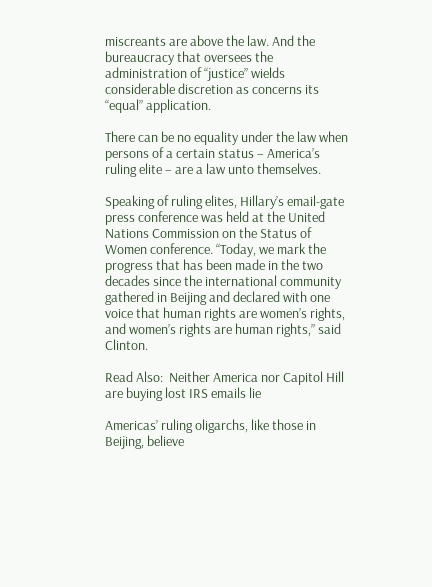miscreants are above the law. And the bureaucracy that oversees the administration of “justice” wields considerable discretion as concerns its “equal” application.

There can be no equality under the law when persons of a certain status – America’s ruling elite – are a law unto themselves.

Speaking of ruling elites, Hillary’s email-gate press conference was held at the United Nations Commission on the Status of Women conference. “Today, we mark the progress that has been made in the two decades since the international community gathered in Beijing and declared with one voice that human rights are women’s rights, and women’s rights are human rights,” said Clinton.

Read Also:  Neither America nor Capitol Hill are buying lost IRS emails lie

Americas’ ruling oligarchs, like those in Beijing, believe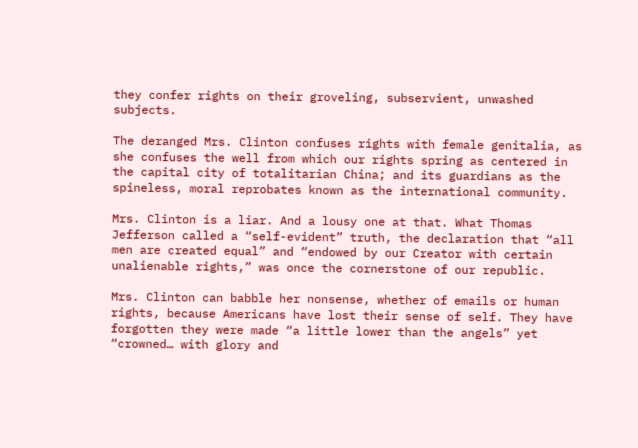they confer rights on their groveling, subservient, unwashed subjects.

The deranged Mrs. Clinton confuses rights with female genitalia, as she confuses the well from which our rights spring as centered in the capital city of totalitarian China; and its guardians as the spineless, moral reprobates known as the international community.

Mrs. Clinton is a liar. And a lousy one at that. What Thomas Jefferson called a “self-evident” truth, the declaration that “all men are created equal” and “endowed by our Creator with certain unalienable rights,” was once the cornerstone of our republic.

Mrs. Clinton can babble her nonsense, whether of emails or human rights, because Americans have lost their sense of self. They have forgotten they were made “a little lower than the angels” yet “crowned… with glory and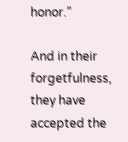honor.”

And in their forgetfulness, they have accepted the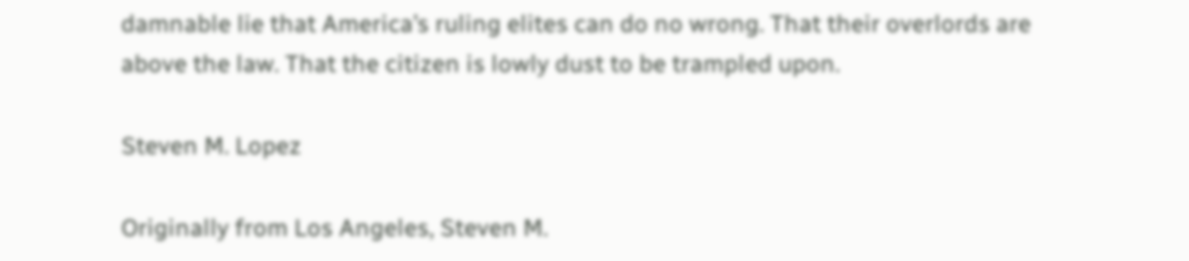damnable lie that America’s ruling elites can do no wrong. That their overlords are above the law. That the citizen is lowly dust to be trampled upon.

Steven M. Lopez

Originally from Los Angeles, Steven M.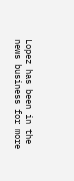Lopez has been in the news business for more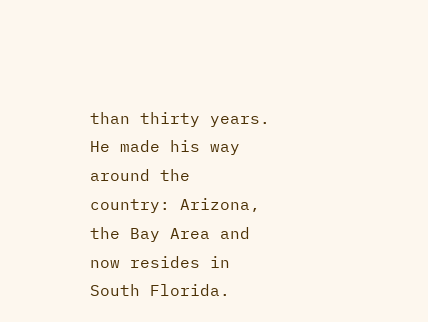than thirty years. He made his way around the country: Arizona, the Bay Area and now resides in South Florida.